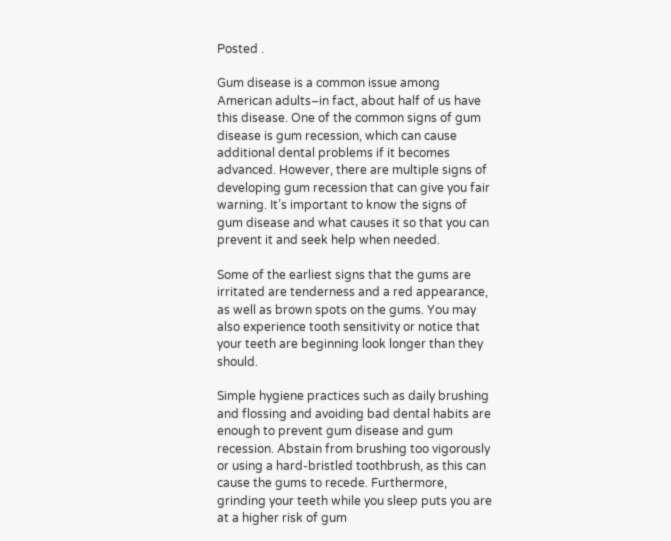Posted .

Gum disease is a common issue among American adults–in fact, about half of us have this disease. One of the common signs of gum disease is gum recession, which can cause additional dental problems if it becomes advanced. However, there are multiple signs of developing gum recession that can give you fair warning. It’s important to know the signs of gum disease and what causes it so that you can prevent it and seek help when needed.

Some of the earliest signs that the gums are irritated are tenderness and a red appearance, as well as brown spots on the gums. You may also experience tooth sensitivity or notice that your teeth are beginning look longer than they should.

Simple hygiene practices such as daily brushing and flossing and avoiding bad dental habits are enough to prevent gum disease and gum recession. Abstain from brushing too vigorously or using a hard-bristled toothbrush, as this can cause the gums to recede. Furthermore, grinding your teeth while you sleep puts you are at a higher risk of gum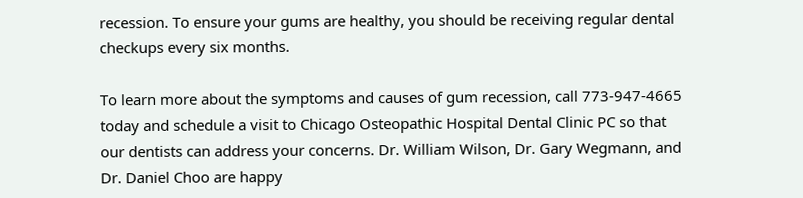recession. To ensure your gums are healthy, you should be receiving regular dental checkups every six months.

To learn more about the symptoms and causes of gum recession, call 773-947-4665 today and schedule a visit to Chicago Osteopathic Hospital Dental Clinic PC so that our dentists can address your concerns. Dr. William Wilson, Dr. Gary Wegmann, and Dr. Daniel Choo are happy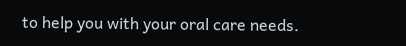to help you with your oral care needs.